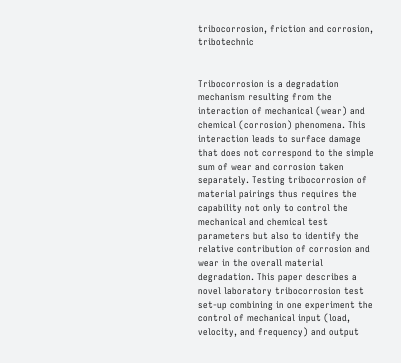tribocorrosion, friction and corrosion, tribotechnic


Tribocorrosion is a degradation mechanism resulting from the interaction of mechanical (wear) and chemical (corrosion) phenomena. This interaction leads to surface damage that does not correspond to the simple sum of wear and corrosion taken separately. Testing tribocorrosion of material pairings thus requires the capability not only to control the mechanical and chemical test parameters but also to identify the relative contribution of corrosion and wear in the overall material degradation. This paper describes a novel laboratory tribocorrosion test set-up combining in one experiment the control of mechanical input (load, velocity, and frequency) and output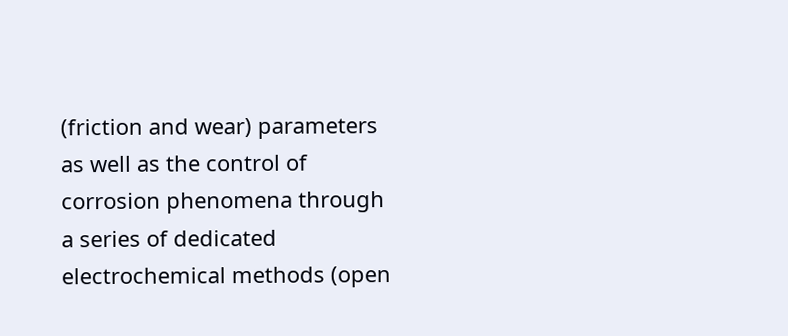(friction and wear) parameters as well as the control of corrosion phenomena through a series of dedicated electrochemical methods (open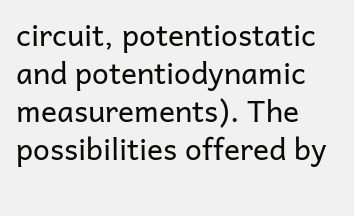circuit, potentiostatic and potentiodynamic measurements). The possibilities offered by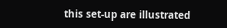this set-up are illustrated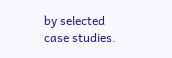by selected case studies.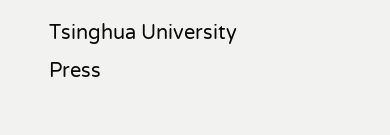Tsinghua University Press